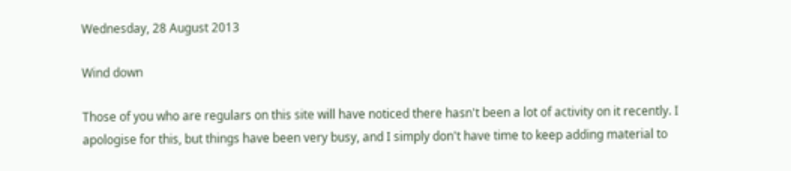Wednesday, 28 August 2013

Wind down

Those of you who are regulars on this site will have noticed there hasn't been a lot of activity on it recently. I apologise for this, but things have been very busy, and I simply don't have time to keep adding material to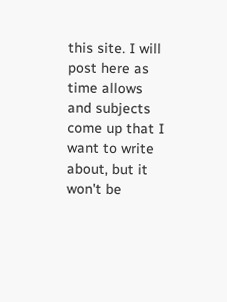this site. I will post here as time allows and subjects come up that I want to write about, but it won't be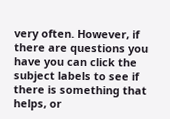very often. However, if there are questions you have you can click the subject labels to see if there is something that helps, or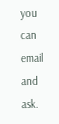you can email and ask.